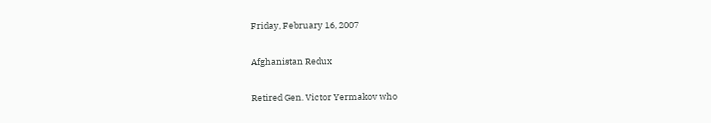Friday, February 16, 2007

Afghanistan Redux

Retired Gen. Victor Yermakov who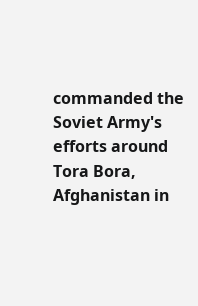commanded the Soviet Army's efforts around Tora Bora, Afghanistan in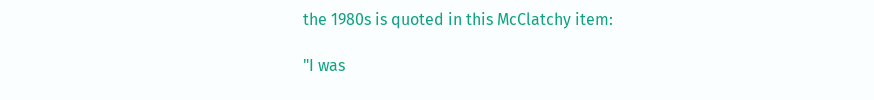the 1980s is quoted in this McClatchy item:

"I was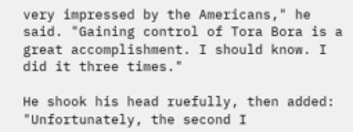very impressed by the Americans," he said. "Gaining control of Tora Bora is a great accomplishment. I should know. I did it three times."

He shook his head ruefully, then added: "Unfortunately, the second I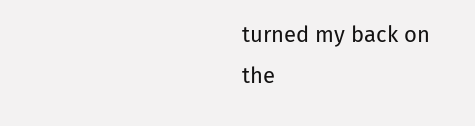turned my back on the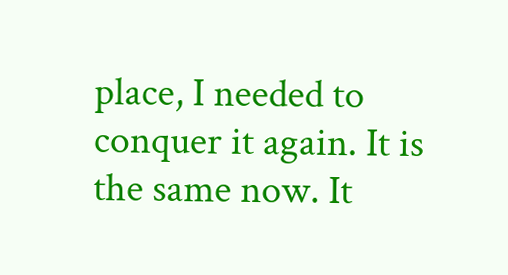place, I needed to conquer it again. It is the same now. It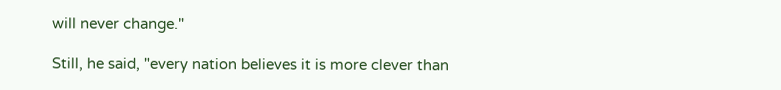will never change."

Still, he said, "every nation believes it is more clever than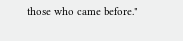those who came before."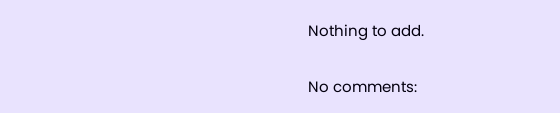Nothing to add.

No comments: